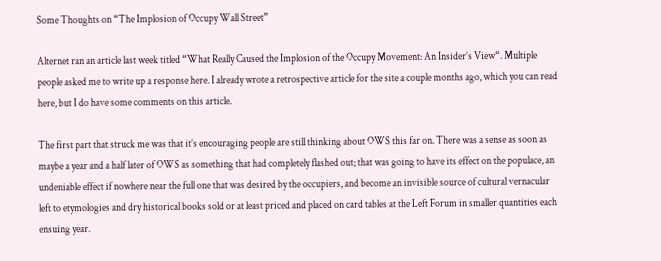Some Thoughts on “The Implosion of Occupy Wall Street”

Alternet ran an article last week titled “What Really Caused the Implosion of the Occupy Movement: An Insider’s View“. Multiple people asked me to write up a response here. I already wrote a retrospective article for the site a couple months ago, which you can read here, but I do have some comments on this article.

The first part that struck me was that it’s encouraging people are still thinking about OWS this far on. There was a sense as soon as maybe a year and a half later of OWS as something that had completely flashed out; that was going to have its effect on the populace, an undeniable effect if nowhere near the full one that was desired by the occupiers, and become an invisible source of cultural vernacular left to etymologies and dry historical books sold or at least priced and placed on card tables at the Left Forum in smaller quantities each ensuing year.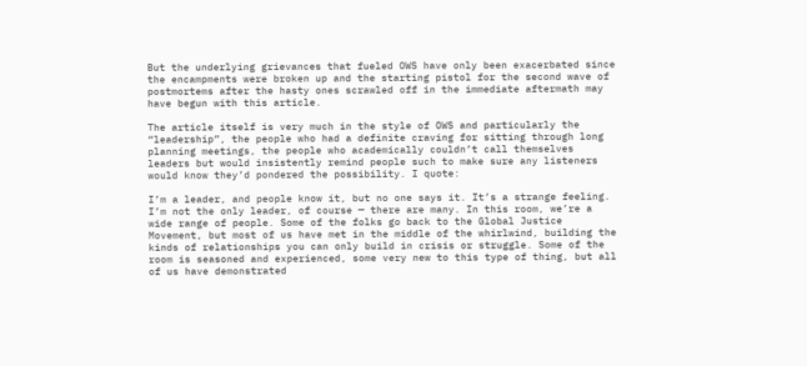But the underlying grievances that fueled OWS have only been exacerbated since the encampments were broken up and the starting pistol for the second wave of postmortems after the hasty ones scrawled off in the immediate aftermath may have begun with this article.

The article itself is very much in the style of OWS and particularly the “leadership”, the people who had a definite craving for sitting through long planning meetings, the people who academically couldn’t call themselves leaders but would insistently remind people such to make sure any listeners would know they’d pondered the possibility. I quote:

I’m a leader, and people know it, but no one says it. It’s a strange feeling. I’m not the only leader, of course — there are many. In this room, we’re a wide range of people. Some of the folks go back to the Global Justice Movement, but most of us have met in the middle of the whirlwind, building the kinds of relationships you can only build in crisis or struggle. Some of the room is seasoned and experienced, some very new to this type of thing, but all of us have demonstrated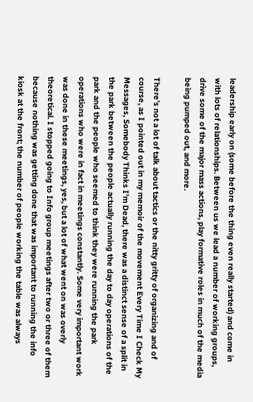leadership early on (some before the thing even really started) and come in with lots of relationships. Between us we lead a number of working groups, drive some of the major mass actions, play formative roles in much of the media being pumped out, and more.

There’s not a lot of talk about tactics or the nitty gritty of organizing and of course, as I pointed out in my memoir of the movement Every Time I Check My Messages, Somebody Thinks I’m Dead, there was a distinct sense of a split in the park between the people actually running the day to day operations of the park and the people who seemed to think they were running the park operations who were in fact in meetings constantly. Some very important work was done in these meetings, yes, but a lot of what went on was overly theoretical. I stopped going to Info group meetings after two or three of them because nothing was getting done that was important to running the info kiosk at the front; the number of people working the table was always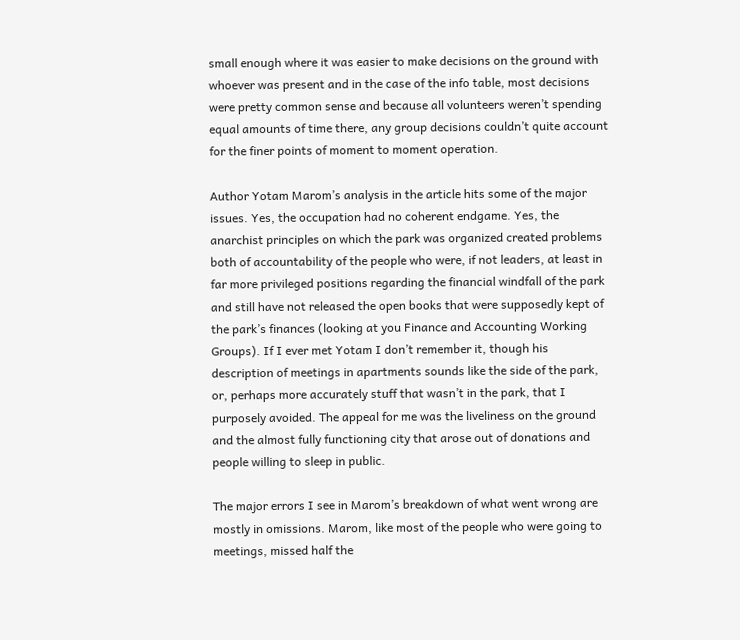small enough where it was easier to make decisions on the ground with whoever was present and in the case of the info table, most decisions were pretty common sense and because all volunteers weren’t spending equal amounts of time there, any group decisions couldn’t quite account for the finer points of moment to moment operation.

Author Yotam Marom’s analysis in the article hits some of the major issues. Yes, the occupation had no coherent endgame. Yes, the anarchist principles on which the park was organized created problems both of accountability of the people who were, if not leaders, at least in far more privileged positions regarding the financial windfall of the park and still have not released the open books that were supposedly kept of the park’s finances (looking at you Finance and Accounting Working Groups). If I ever met Yotam I don’t remember it, though his description of meetings in apartments sounds like the side of the park, or, perhaps more accurately stuff that wasn’t in the park, that I purposely avoided. The appeal for me was the liveliness on the ground and the almost fully functioning city that arose out of donations and people willing to sleep in public.

The major errors I see in Marom’s breakdown of what went wrong are mostly in omissions. Marom, like most of the people who were going to meetings, missed half the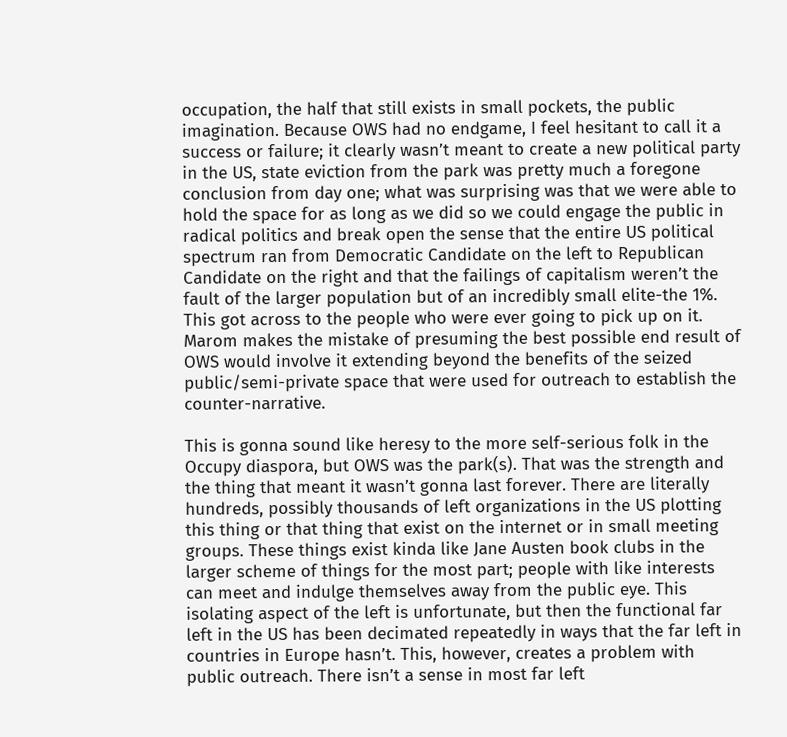occupation, the half that still exists in small pockets, the public imagination. Because OWS had no endgame, I feel hesitant to call it a success or failure; it clearly wasn’t meant to create a new political party in the US, state eviction from the park was pretty much a foregone conclusion from day one; what was surprising was that we were able to hold the space for as long as we did so we could engage the public in radical politics and break open the sense that the entire US political spectrum ran from Democratic Candidate on the left to Republican Candidate on the right and that the failings of capitalism weren’t the fault of the larger population but of an incredibly small elite-the 1%. This got across to the people who were ever going to pick up on it.  Marom makes the mistake of presuming the best possible end result of OWS would involve it extending beyond the benefits of the seized public/semi-private space that were used for outreach to establish the counter-narrative.

This is gonna sound like heresy to the more self-serious folk in the Occupy diaspora, but OWS was the park(s). That was the strength and the thing that meant it wasn’t gonna last forever. There are literally hundreds, possibly thousands of left organizations in the US plotting this thing or that thing that exist on the internet or in small meeting groups. These things exist kinda like Jane Austen book clubs in the larger scheme of things for the most part; people with like interests can meet and indulge themselves away from the public eye. This isolating aspect of the left is unfortunate, but then the functional far left in the US has been decimated repeatedly in ways that the far left in countries in Europe hasn’t. This, however, creates a problem with public outreach. There isn’t a sense in most far left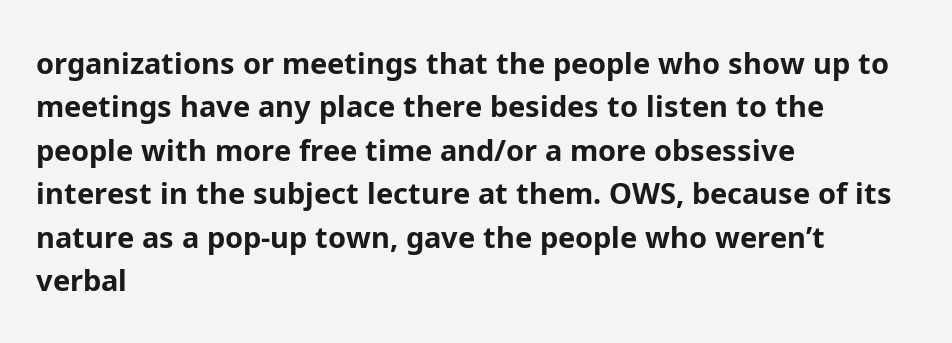organizations or meetings that the people who show up to meetings have any place there besides to listen to the people with more free time and/or a more obsessive interest in the subject lecture at them. OWS, because of its nature as a pop-up town, gave the people who weren’t verbal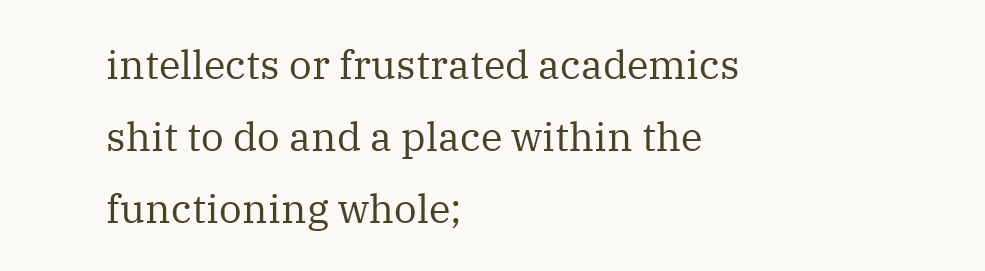intellects or frustrated academics shit to do and a place within the functioning whole;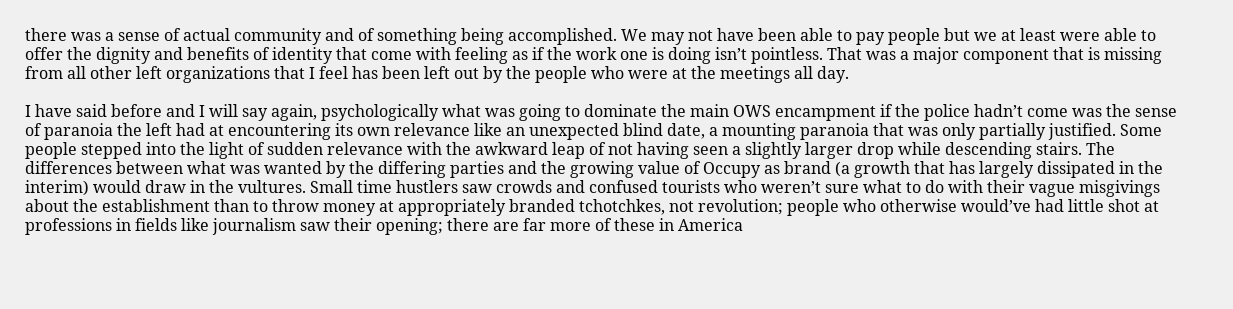there was a sense of actual community and of something being accomplished. We may not have been able to pay people but we at least were able to offer the dignity and benefits of identity that come with feeling as if the work one is doing isn’t pointless. That was a major component that is missing from all other left organizations that I feel has been left out by the people who were at the meetings all day.

I have said before and I will say again, psychologically what was going to dominate the main OWS encampment if the police hadn’t come was the sense of paranoia the left had at encountering its own relevance like an unexpected blind date, a mounting paranoia that was only partially justified. Some people stepped into the light of sudden relevance with the awkward leap of not having seen a slightly larger drop while descending stairs. The differences between what was wanted by the differing parties and the growing value of Occupy as brand (a growth that has largely dissipated in the interim) would draw in the vultures. Small time hustlers saw crowds and confused tourists who weren’t sure what to do with their vague misgivings about the establishment than to throw money at appropriately branded tchotchkes, not revolution; people who otherwise would’ve had little shot at professions in fields like journalism saw their opening; there are far more of these in America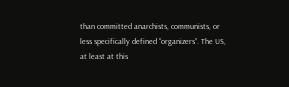than committed anarchists, communists, or less specifically defined “organizers”. The US, at least at this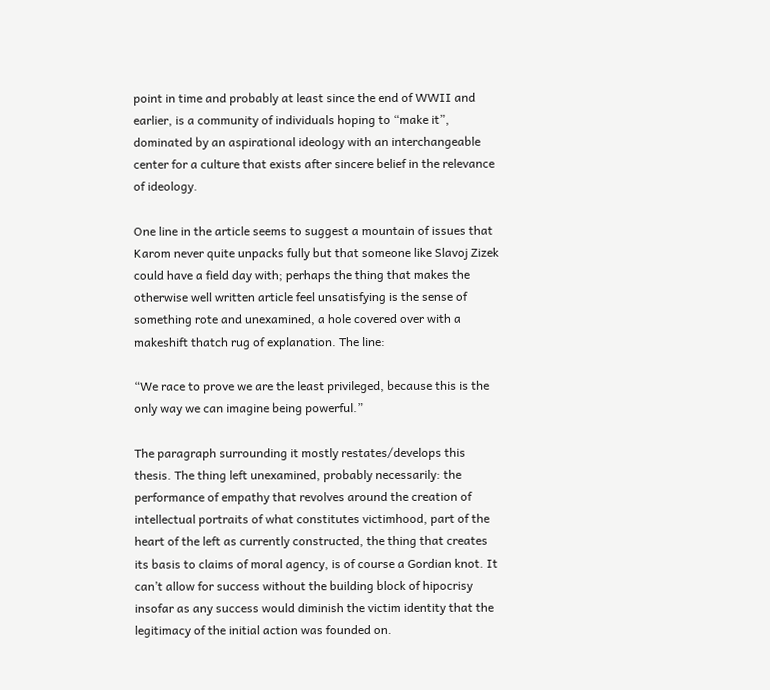point in time and probably at least since the end of WWII and earlier, is a community of individuals hoping to “make it”, dominated by an aspirational ideology with an interchangeable center for a culture that exists after sincere belief in the relevance of ideology.

One line in the article seems to suggest a mountain of issues that Karom never quite unpacks fully but that someone like Slavoj Zizek could have a field day with; perhaps the thing that makes the otherwise well written article feel unsatisfying is the sense of something rote and unexamined, a hole covered over with a makeshift thatch rug of explanation. The line:

“We race to prove we are the least privileged, because this is the only way we can imagine being powerful.”

The paragraph surrounding it mostly restates/develops this thesis. The thing left unexamined, probably necessarily: the performance of empathy that revolves around the creation of intellectual portraits of what constitutes victimhood, part of the heart of the left as currently constructed, the thing that creates its basis to claims of moral agency, is of course a Gordian knot. It can’t allow for success without the building block of hipocrisy insofar as any success would diminish the victim identity that the legitimacy of the initial action was founded on.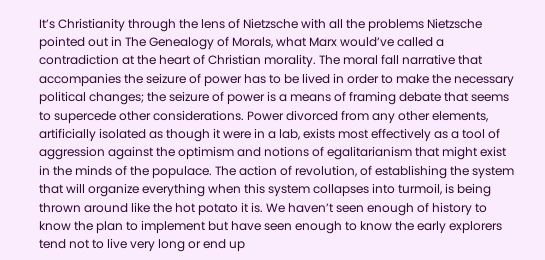It’s Christianity through the lens of Nietzsche with all the problems Nietzsche pointed out in The Genealogy of Morals, what Marx would’ve called a contradiction at the heart of Christian morality. The moral fall narrative that accompanies the seizure of power has to be lived in order to make the necessary political changes; the seizure of power is a means of framing debate that seems to supercede other considerations. Power divorced from any other elements, artificially isolated as though it were in a lab, exists most effectively as a tool of aggression against the optimism and notions of egalitarianism that might exist in the minds of the populace. The action of revolution, of establishing the system that will organize everything when this system collapses into turmoil, is being thrown around like the hot potato it is. We haven’t seen enough of history to know the plan to implement but have seen enough to know the early explorers tend not to live very long or end up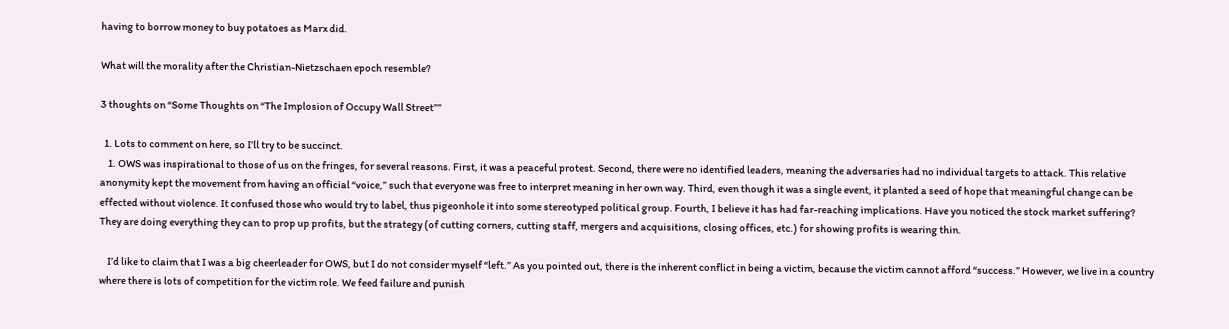having to borrow money to buy potatoes as Marx did.

What will the morality after the Christian-Nietzschaen epoch resemble?

3 thoughts on “Some Thoughts on “The Implosion of Occupy Wall Street””

  1. Lots to comment on here, so I’ll try to be succinct.
    1. OWS was inspirational to those of us on the fringes, for several reasons. First, it was a peaceful protest. Second, there were no identified leaders, meaning the adversaries had no individual targets to attack. This relative anonymity kept the movement from having an official “voice,” such that everyone was free to interpret meaning in her own way. Third, even though it was a single event, it planted a seed of hope that meaningful change can be effected without violence. It confused those who would try to label, thus pigeonhole it into some stereotyped political group. Fourth, I believe it has had far-reaching implications. Have you noticed the stock market suffering? They are doing everything they can to prop up profits, but the strategy (of cutting corners, cutting staff, mergers and acquisitions, closing offices, etc.) for showing profits is wearing thin.

    I’d like to claim that I was a big cheerleader for OWS, but I do not consider myself “left.” As you pointed out, there is the inherent conflict in being a victim, because the victim cannot afford “success.” However, we live in a country where there is lots of competition for the victim role. We feed failure and punish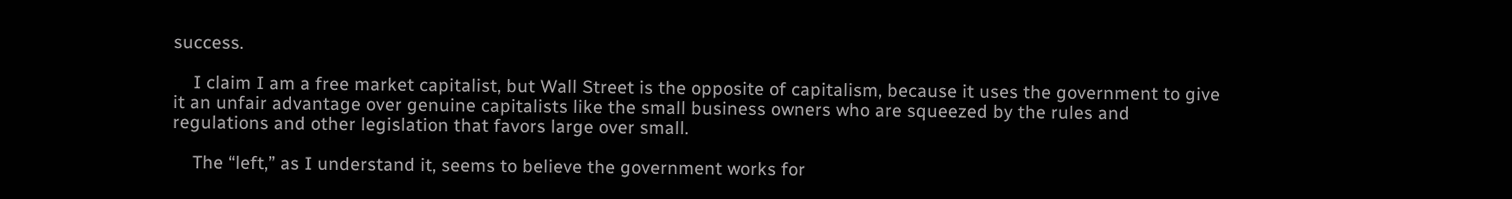success.

    I claim I am a free market capitalist, but Wall Street is the opposite of capitalism, because it uses the government to give it an unfair advantage over genuine capitalists like the small business owners who are squeezed by the rules and regulations and other legislation that favors large over small.

    The “left,” as I understand it, seems to believe the government works for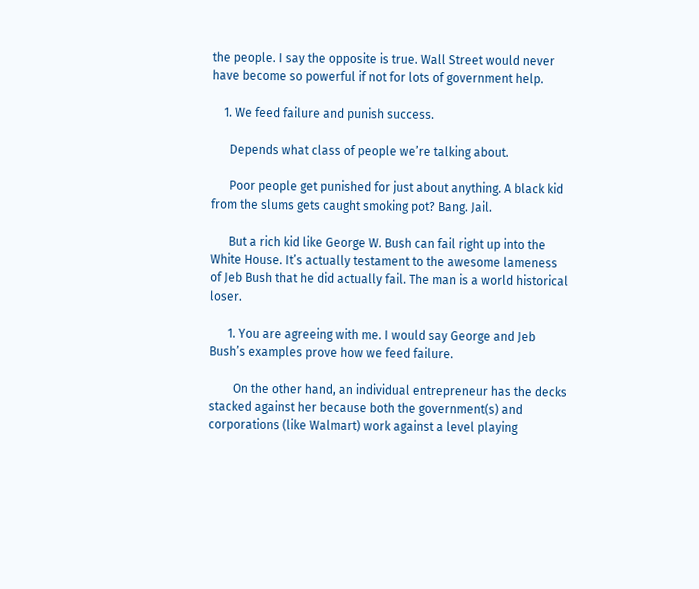the people. I say the opposite is true. Wall Street would never have become so powerful if not for lots of government help.

    1. We feed failure and punish success.

      Depends what class of people we’re talking about.

      Poor people get punished for just about anything. A black kid from the slums gets caught smoking pot? Bang. Jail.

      But a rich kid like George W. Bush can fail right up into the White House. It’s actually testament to the awesome lameness of Jeb Bush that he did actually fail. The man is a world historical loser.

      1. You are agreeing with me. I would say George and Jeb Bush’s examples prove how we feed failure.

        On the other hand, an individual entrepreneur has the decks stacked against her because both the government(s) and corporations (like Walmart) work against a level playing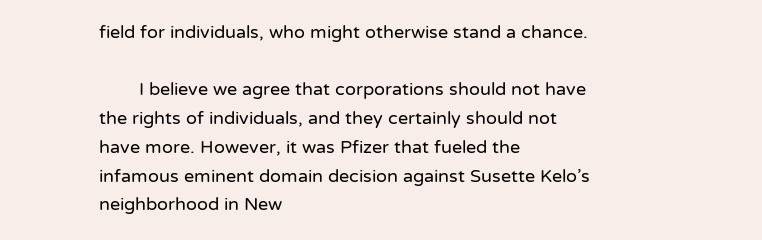field for individuals, who might otherwise stand a chance.

        I believe we agree that corporations should not have the rights of individuals, and they certainly should not have more. However, it was Pfizer that fueled the infamous eminent domain decision against Susette Kelo’s neighborhood in New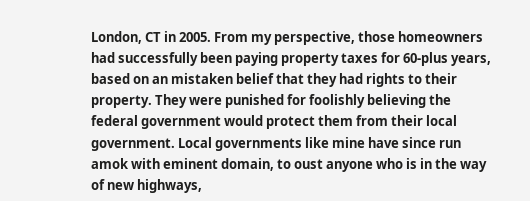London, CT in 2005. From my perspective, those homeowners had successfully been paying property taxes for 60-plus years, based on an mistaken belief that they had rights to their property. They were punished for foolishly believing the federal government would protect them from their local government. Local governments like mine have since run amok with eminent domain, to oust anyone who is in the way of new highways,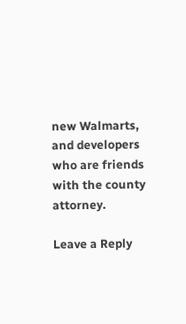new Walmarts, and developers who are friends with the county attorney.

Leave a Reply